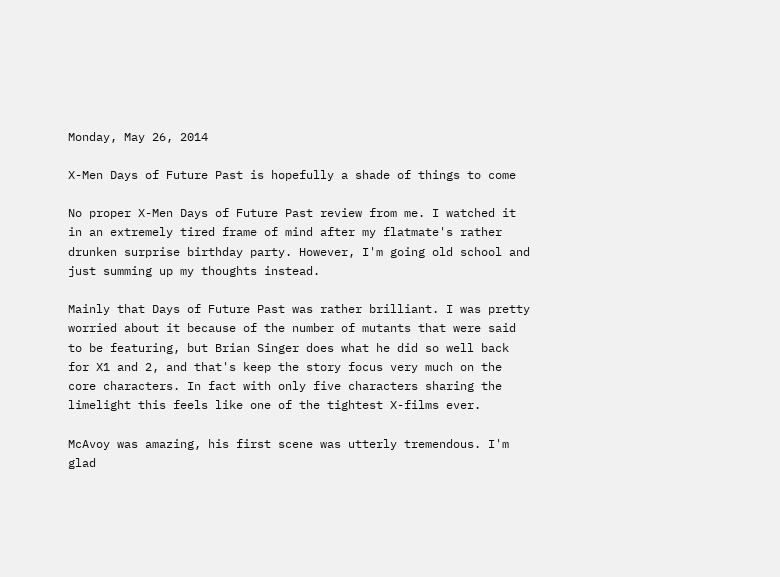Monday, May 26, 2014

X-Men Days of Future Past is hopefully a shade of things to come

No proper X-Men Days of Future Past review from me. I watched it in an extremely tired frame of mind after my flatmate's rather drunken surprise birthday party. However, I'm going old school and just summing up my thoughts instead.

Mainly that Days of Future Past was rather brilliant. I was pretty worried about it because of the number of mutants that were said to be featuring, but Brian Singer does what he did so well back for X1 and 2, and that's keep the story focus very much on the core characters. In fact with only five characters sharing the limelight this feels like one of the tightest X-films ever.

McAvoy was amazing, his first scene was utterly tremendous. I'm glad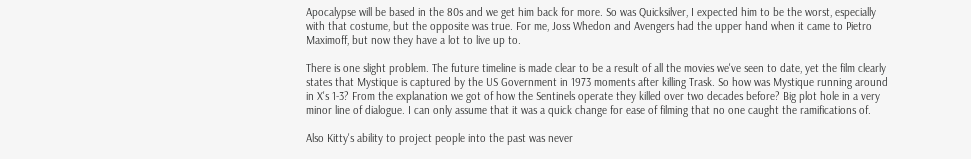Apocalypse will be based in the 80s and we get him back for more. So was Quicksilver, I expected him to be the worst, especially with that costume, but the opposite was true. For me, Joss Whedon and Avengers had the upper hand when it came to Pietro Maximoff, but now they have a lot to live up to.

There is one slight problem. The future timeline is made clear to be a result of all the movies we've seen to date, yet the film clearly states that Mystique is captured by the US Government in 1973 moments after killing Trask. So how was Mystique running around in X's 1-3? From the explanation we got of how the Sentinels operate they killed over two decades before? Big plot hole in a very minor line of dialogue. I can only assume that it was a quick change for ease of filming that no one caught the ramifications of.

Also Kitty's ability to project people into the past was never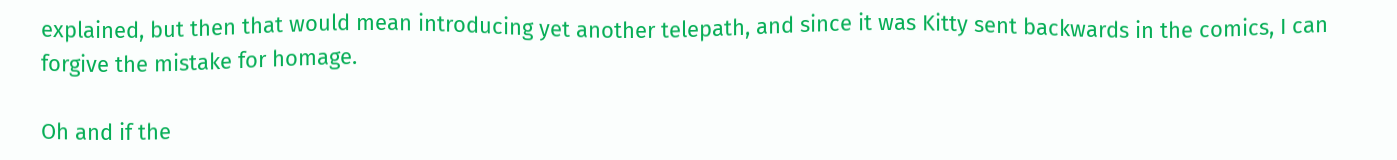explained, but then that would mean introducing yet another telepath, and since it was Kitty sent backwards in the comics, I can forgive the mistake for homage.

Oh and if the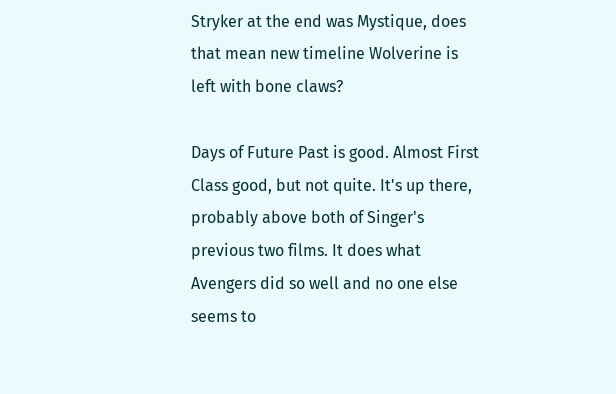Stryker at the end was Mystique, does that mean new timeline Wolverine is left with bone claws?

Days of Future Past is good. Almost First Class good, but not quite. It's up there, probably above both of Singer's previous two films. It does what Avengers did so well and no one else seems to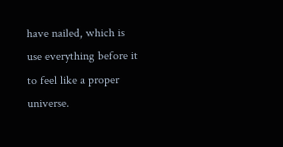have nailed, which is use everything before it to feel like a proper universe.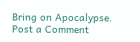Bring on Apocalypse.
Post a Comment